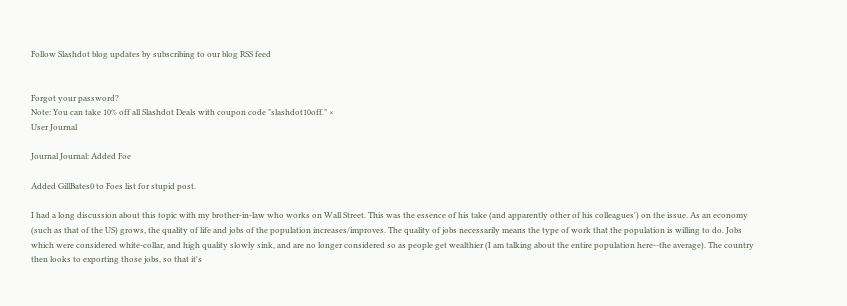Follow Slashdot blog updates by subscribing to our blog RSS feed


Forgot your password?
Note: You can take 10% off all Slashdot Deals with coupon code "slashdot10off." ×
User Journal

Journal Journal: Added Foe

Added GillBates0 to Foes list for stupid post.

I had a long discussion about this topic with my brother-in-law who works on Wall Street. This was the essence of his take (and apparently other of his colleagues') on the issue. As an economy (such as that of the US) grows, the quality of life and jobs of the population increases/improves. The quality of jobs necessarily means the type of work that the population is willing to do. Jobs which were considered white-collar, and high quality slowly sink, and are no longer considered so as people get wealthier (I am talking about the entire population here--the average). The country then looks to exporting those jobs, so that it's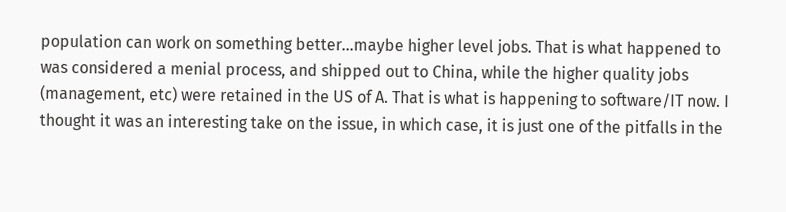population can work on something better...maybe higher level jobs. That is what happened to was considered a menial process, and shipped out to China, while the higher quality jobs (management, etc) were retained in the US of A. That is what is happening to software/IT now. I thought it was an interesting take on the issue, in which case, it is just one of the pitfalls in the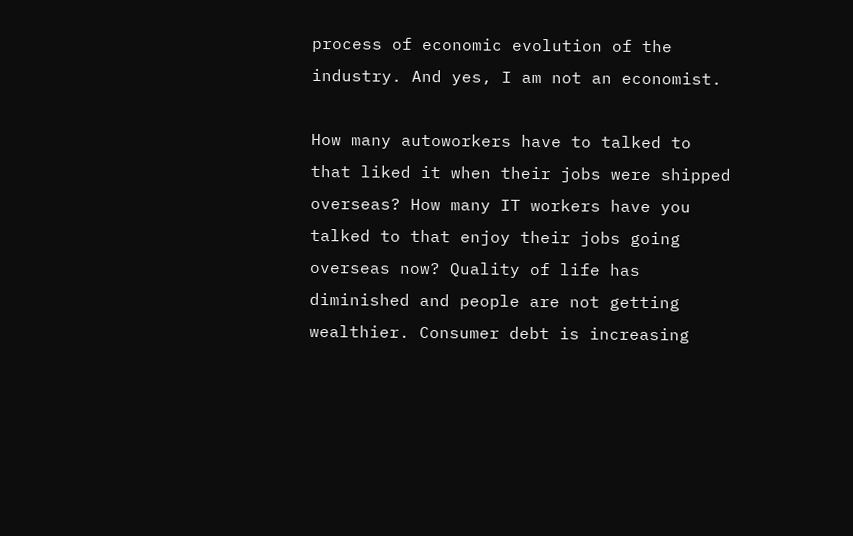process of economic evolution of the industry. And yes, I am not an economist.

How many autoworkers have to talked to that liked it when their jobs were shipped overseas? How many IT workers have you talked to that enjoy their jobs going overseas now? Quality of life has diminished and people are not getting wealthier. Consumer debt is increasing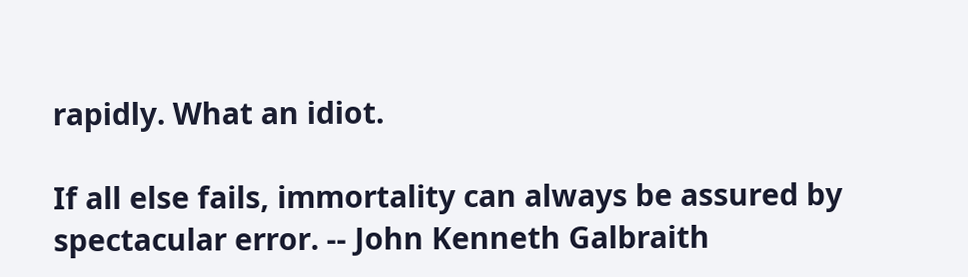rapidly. What an idiot.

If all else fails, immortality can always be assured by spectacular error. -- John Kenneth Galbraith